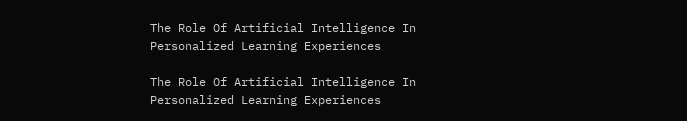The Role Of Artificial Intelligence In Personalized Learning Experiences

The Role Of Artificial Intelligence In Personalized Learning Experiences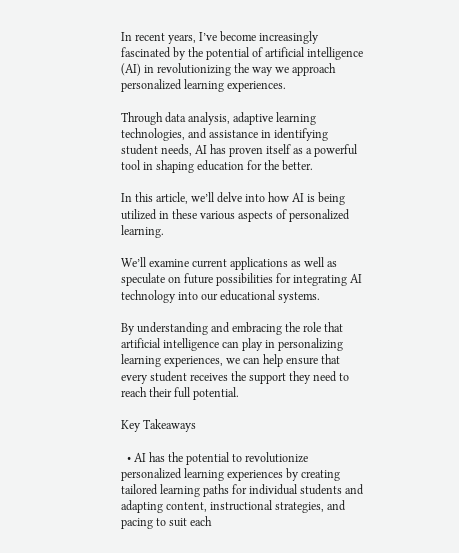In recent years, I’ve become increasingly fascinated by the potential of artificial intelligence (AI) in revolutionizing the way we approach personalized learning experiences.

Through data analysis, adaptive learning technologies, and assistance in identifying student needs, AI has proven itself as a powerful tool in shaping education for the better.

In this article, we’ll delve into how AI is being utilized in these various aspects of personalized learning.

We’ll examine current applications as well as speculate on future possibilities for integrating AI technology into our educational systems.

By understanding and embracing the role that artificial intelligence can play in personalizing learning experiences, we can help ensure that every student receives the support they need to reach their full potential.

Key Takeaways

  • AI has the potential to revolutionize personalized learning experiences by creating tailored learning paths for individual students and adapting content, instructional strategies, and pacing to suit each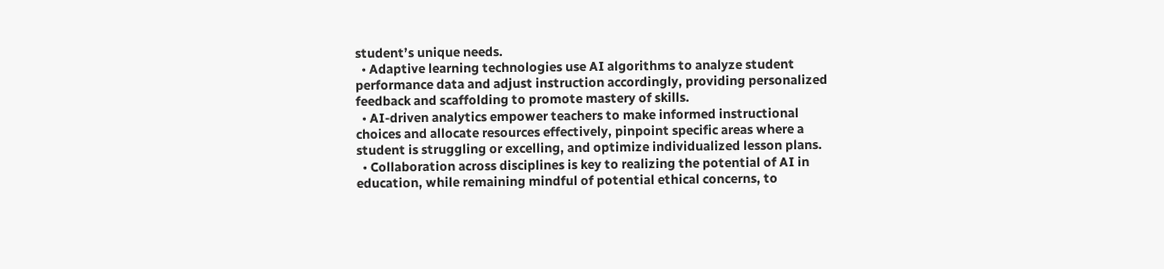student’s unique needs.
  • Adaptive learning technologies use AI algorithms to analyze student performance data and adjust instruction accordingly, providing personalized feedback and scaffolding to promote mastery of skills.
  • AI-driven analytics empower teachers to make informed instructional choices and allocate resources effectively, pinpoint specific areas where a student is struggling or excelling, and optimize individualized lesson plans.
  • Collaboration across disciplines is key to realizing the potential of AI in education, while remaining mindful of potential ethical concerns, to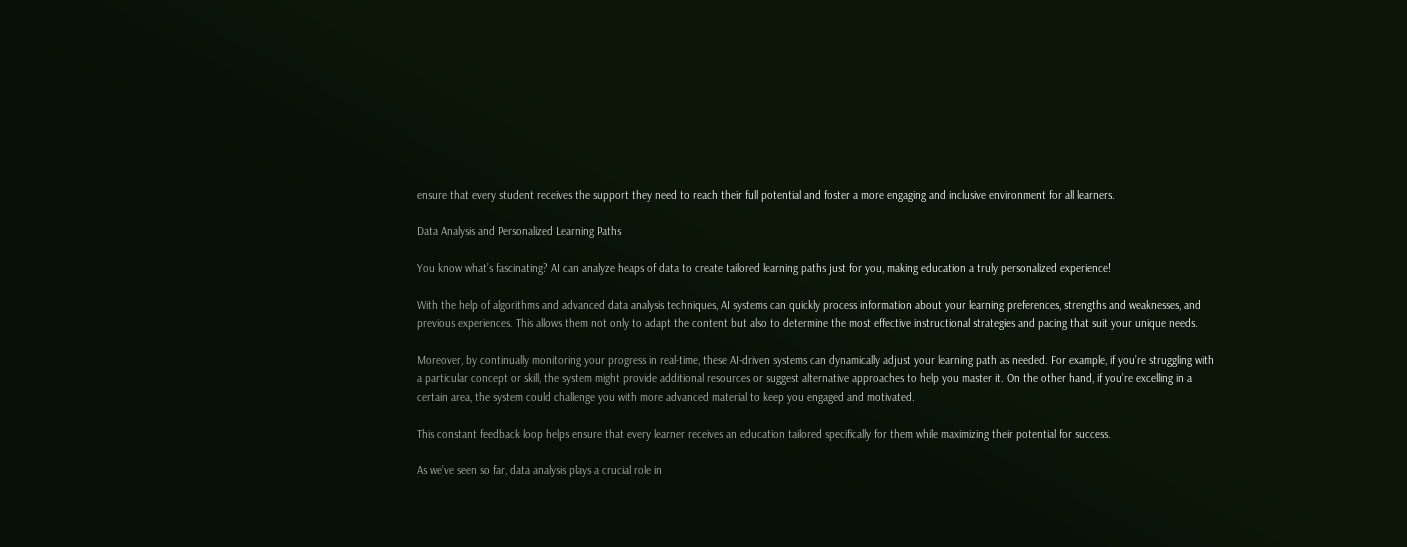ensure that every student receives the support they need to reach their full potential and foster a more engaging and inclusive environment for all learners.

Data Analysis and Personalized Learning Paths

You know what’s fascinating? AI can analyze heaps of data to create tailored learning paths just for you, making education a truly personalized experience!

With the help of algorithms and advanced data analysis techniques, AI systems can quickly process information about your learning preferences, strengths and weaknesses, and previous experiences. This allows them not only to adapt the content but also to determine the most effective instructional strategies and pacing that suit your unique needs.

Moreover, by continually monitoring your progress in real-time, these AI-driven systems can dynamically adjust your learning path as needed. For example, if you’re struggling with a particular concept or skill, the system might provide additional resources or suggest alternative approaches to help you master it. On the other hand, if you’re excelling in a certain area, the system could challenge you with more advanced material to keep you engaged and motivated.

This constant feedback loop helps ensure that every learner receives an education tailored specifically for them while maximizing their potential for success.

As we’ve seen so far, data analysis plays a crucial role in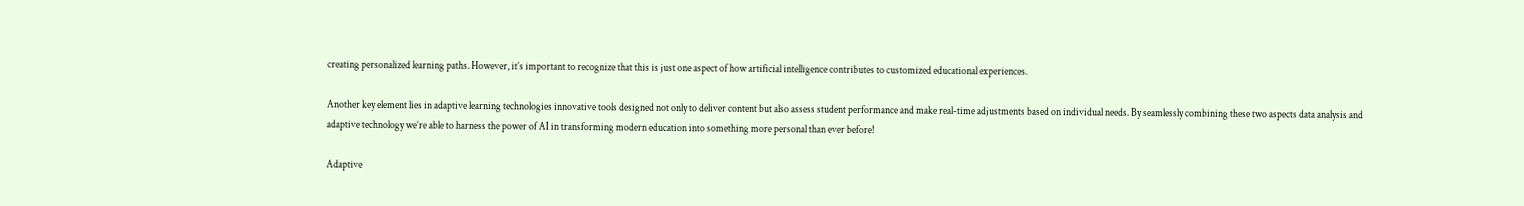creating personalized learning paths. However, it’s important to recognize that this is just one aspect of how artificial intelligence contributes to customized educational experiences.

Another key element lies in adaptive learning technologies innovative tools designed not only to deliver content but also assess student performance and make real-time adjustments based on individual needs. By seamlessly combining these two aspects data analysis and adaptive technology we’re able to harness the power of AI in transforming modern education into something more personal than ever before!

Adaptive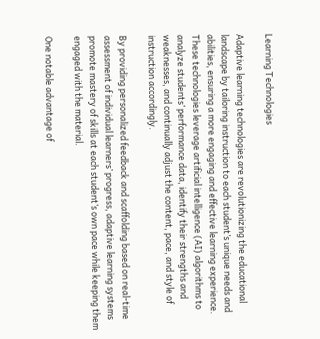Learning Technologies

Adaptive learning technologies are revolutionizing the educational landscape by tailoring instruction to each student’s unique needs and abilities, ensuring a more engaging and effective learning experience. These technologies leverage artificial intelligence (AI) algorithms to analyze students’ performance data, identify their strengths and weaknesses, and continually adjust the content, pace, and style of instruction accordingly.

By providing personalized feedback and scaffolding based on real-time assessment of individual learners’ progress, adaptive learning systems promote mastery of skills at each student’s own pace while keeping them engaged with the material.

One notable advantage of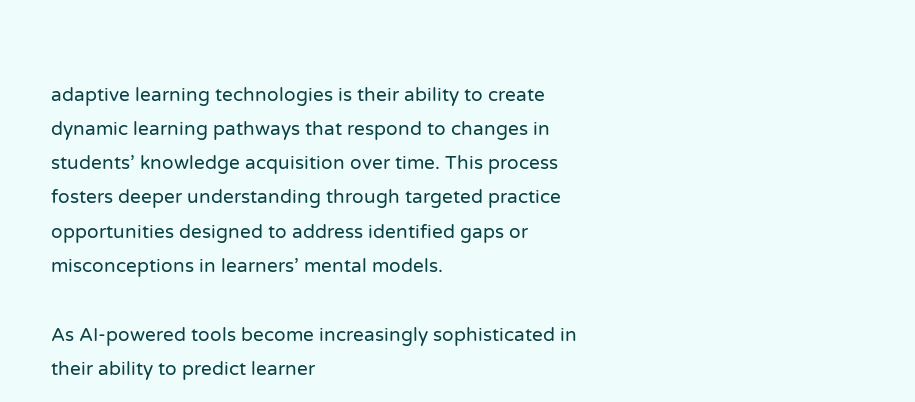adaptive learning technologies is their ability to create dynamic learning pathways that respond to changes in students’ knowledge acquisition over time. This process fosters deeper understanding through targeted practice opportunities designed to address identified gaps or misconceptions in learners’ mental models.

As AI-powered tools become increasingly sophisticated in their ability to predict learner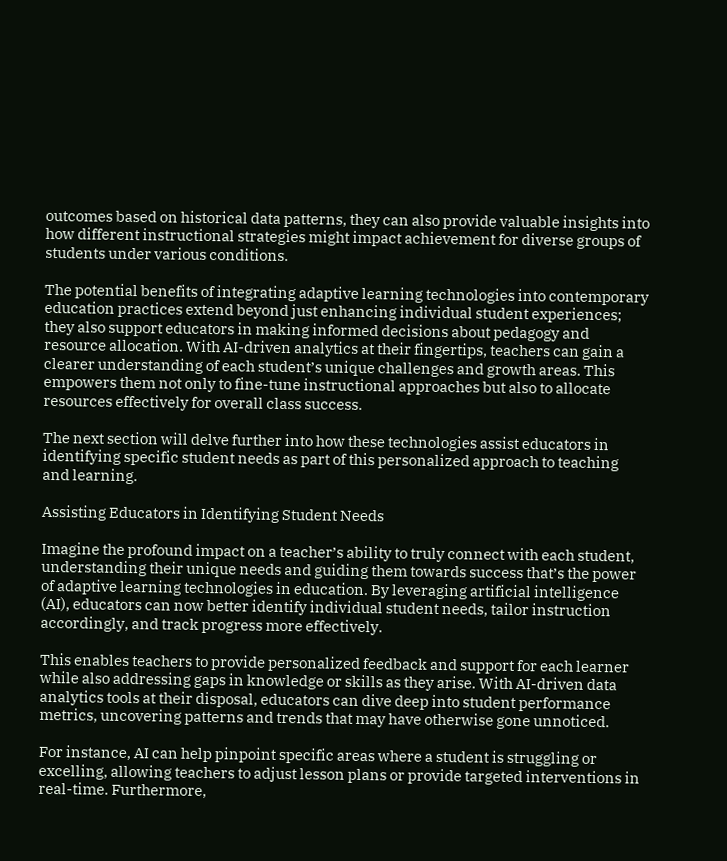outcomes based on historical data patterns, they can also provide valuable insights into how different instructional strategies might impact achievement for diverse groups of students under various conditions.

The potential benefits of integrating adaptive learning technologies into contemporary education practices extend beyond just enhancing individual student experiences; they also support educators in making informed decisions about pedagogy and resource allocation. With AI-driven analytics at their fingertips, teachers can gain a clearer understanding of each student’s unique challenges and growth areas. This empowers them not only to fine-tune instructional approaches but also to allocate resources effectively for overall class success.

The next section will delve further into how these technologies assist educators in identifying specific student needs as part of this personalized approach to teaching and learning.

Assisting Educators in Identifying Student Needs

Imagine the profound impact on a teacher’s ability to truly connect with each student, understanding their unique needs and guiding them towards success that’s the power of adaptive learning technologies in education. By leveraging artificial intelligence (AI), educators can now better identify individual student needs, tailor instruction accordingly, and track progress more effectively.

This enables teachers to provide personalized feedback and support for each learner while also addressing gaps in knowledge or skills as they arise. With AI-driven data analytics tools at their disposal, educators can dive deep into student performance metrics, uncovering patterns and trends that may have otherwise gone unnoticed.

For instance, AI can help pinpoint specific areas where a student is struggling or excelling, allowing teachers to adjust lesson plans or provide targeted interventions in real-time. Furthermore,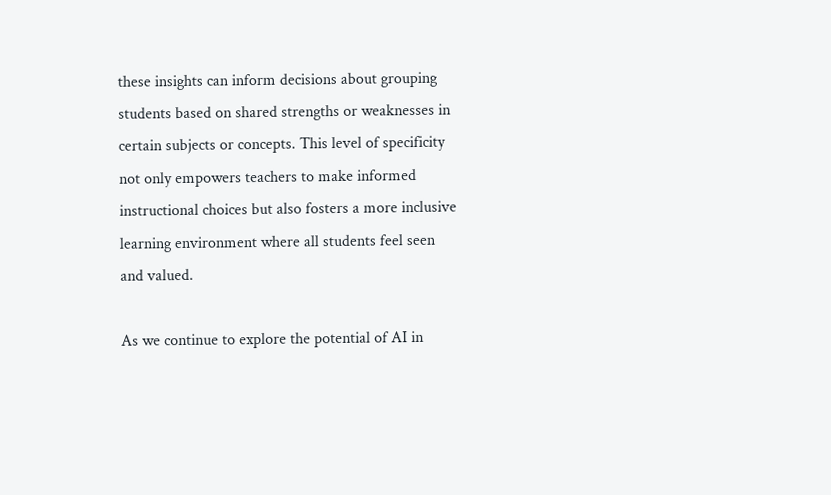these insights can inform decisions about grouping students based on shared strengths or weaknesses in certain subjects or concepts. This level of specificity not only empowers teachers to make informed instructional choices but also fosters a more inclusive learning environment where all students feel seen and valued.

As we continue to explore the potential of AI in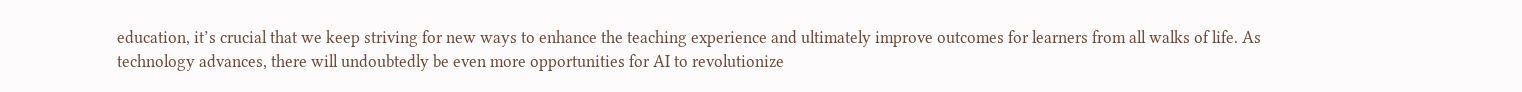education, it’s crucial that we keep striving for new ways to enhance the teaching experience and ultimately improve outcomes for learners from all walks of life. As technology advances, there will undoubtedly be even more opportunities for AI to revolutionize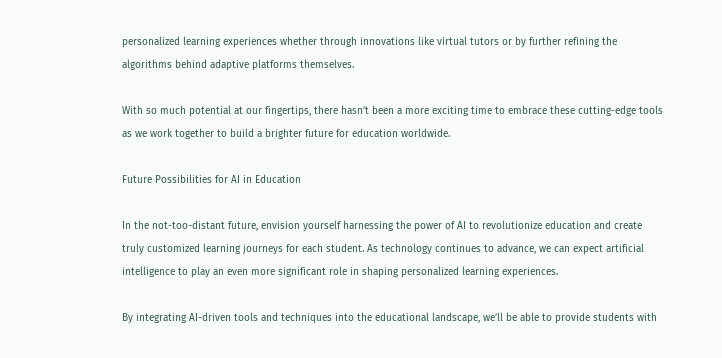personalized learning experiences whether through innovations like virtual tutors or by further refining the algorithms behind adaptive platforms themselves.

With so much potential at our fingertips, there hasn’t been a more exciting time to embrace these cutting-edge tools as we work together to build a brighter future for education worldwide.

Future Possibilities for AI in Education

In the not-too-distant future, envision yourself harnessing the power of AI to revolutionize education and create truly customized learning journeys for each student. As technology continues to advance, we can expect artificial intelligence to play an even more significant role in shaping personalized learning experiences.

By integrating AI-driven tools and techniques into the educational landscape, we’ll be able to provide students with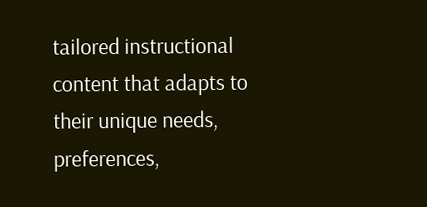tailored instructional content that adapts to their unique needs, preferences,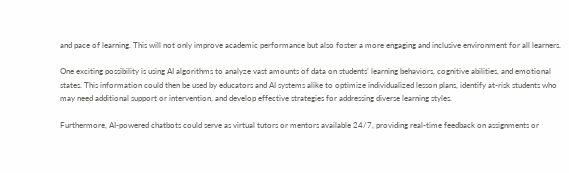and pace of learning. This will not only improve academic performance but also foster a more engaging and inclusive environment for all learners.

One exciting possibility is using AI algorithms to analyze vast amounts of data on students’ learning behaviors, cognitive abilities, and emotional states. This information could then be used by educators and AI systems alike to optimize individualized lesson plans, identify at-risk students who may need additional support or intervention, and develop effective strategies for addressing diverse learning styles.

Furthermore, AI-powered chatbots could serve as virtual tutors or mentors available 24/7, providing real-time feedback on assignments or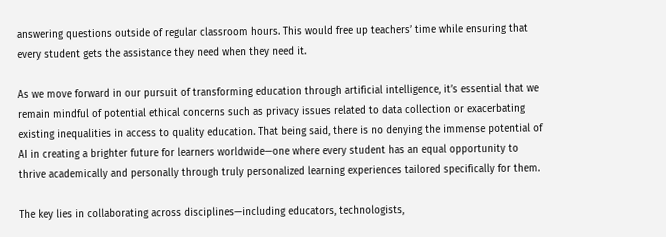answering questions outside of regular classroom hours. This would free up teachers’ time while ensuring that every student gets the assistance they need when they need it.

As we move forward in our pursuit of transforming education through artificial intelligence, it’s essential that we remain mindful of potential ethical concerns such as privacy issues related to data collection or exacerbating existing inequalities in access to quality education. That being said, there is no denying the immense potential of AI in creating a brighter future for learners worldwide—one where every student has an equal opportunity to thrive academically and personally through truly personalized learning experiences tailored specifically for them.

The key lies in collaborating across disciplines—including educators, technologists,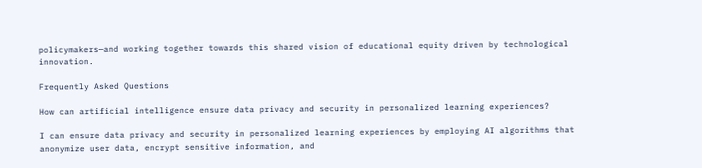policymakers—and working together towards this shared vision of educational equity driven by technological innovation.

Frequently Asked Questions

How can artificial intelligence ensure data privacy and security in personalized learning experiences?

I can ensure data privacy and security in personalized learning experiences by employing AI algorithms that anonymize user data, encrypt sensitive information, and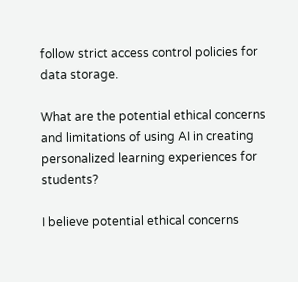follow strict access control policies for data storage.

What are the potential ethical concerns and limitations of using AI in creating personalized learning experiences for students?

I believe potential ethical concerns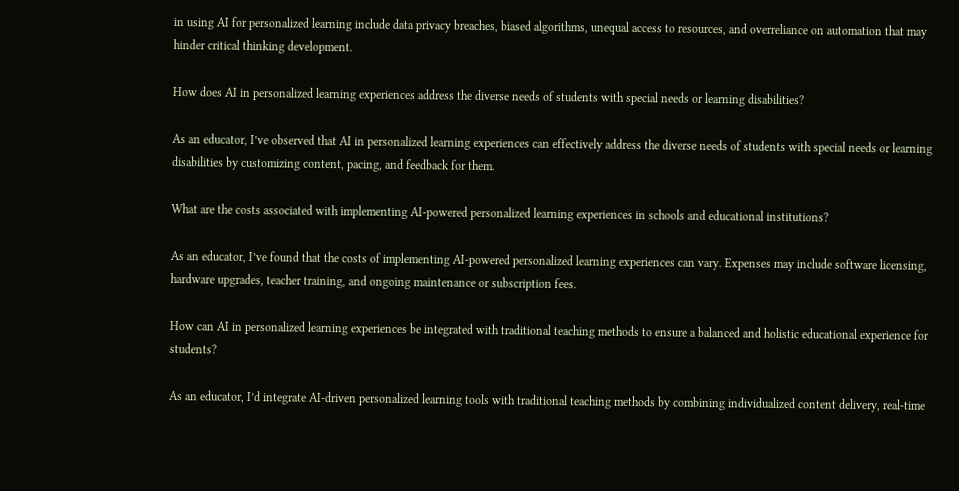in using AI for personalized learning include data privacy breaches, biased algorithms, unequal access to resources, and overreliance on automation that may hinder critical thinking development.

How does AI in personalized learning experiences address the diverse needs of students with special needs or learning disabilities?

As an educator, I’ve observed that AI in personalized learning experiences can effectively address the diverse needs of students with special needs or learning disabilities by customizing content, pacing, and feedback for them.

What are the costs associated with implementing AI-powered personalized learning experiences in schools and educational institutions?

As an educator, I’ve found that the costs of implementing AI-powered personalized learning experiences can vary. Expenses may include software licensing, hardware upgrades, teacher training, and ongoing maintenance or subscription fees.

How can AI in personalized learning experiences be integrated with traditional teaching methods to ensure a balanced and holistic educational experience for students?

As an educator, I’d integrate AI-driven personalized learning tools with traditional teaching methods by combining individualized content delivery, real-time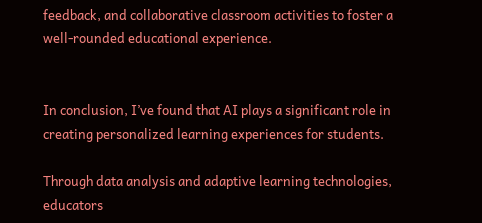feedback, and collaborative classroom activities to foster a well-rounded educational experience.


In conclusion, I’ve found that AI plays a significant role in creating personalized learning experiences for students.

Through data analysis and adaptive learning technologies, educators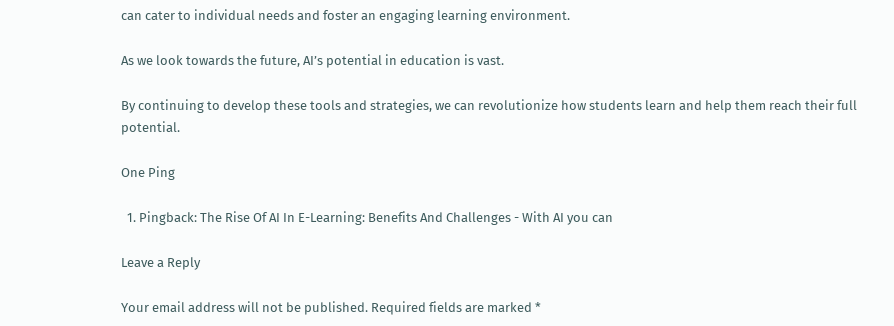can cater to individual needs and foster an engaging learning environment.

As we look towards the future, AI’s potential in education is vast.

By continuing to develop these tools and strategies, we can revolutionize how students learn and help them reach their full potential.

One Ping

  1. Pingback: The Rise Of AI In E-Learning: Benefits And Challenges - With AI you can

Leave a Reply

Your email address will not be published. Required fields are marked *